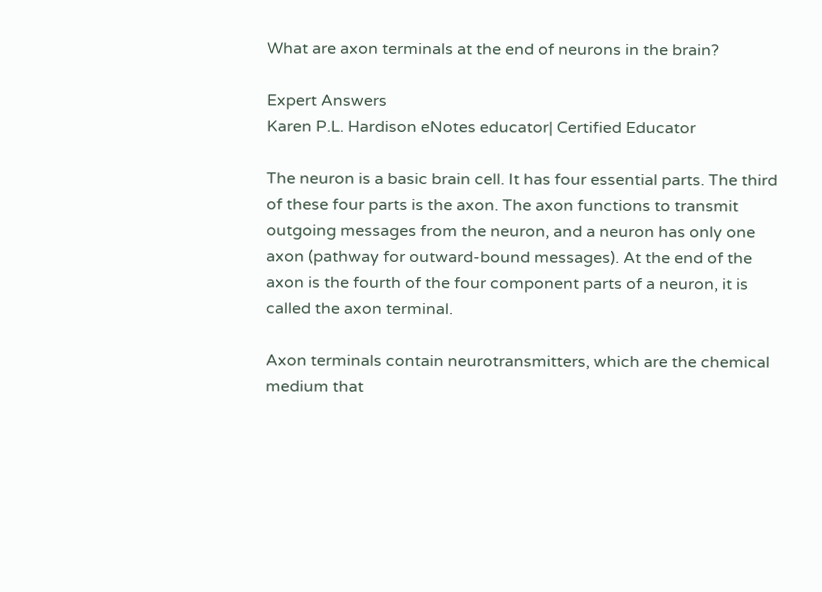What are axon terminals at the end of neurons in the brain?

Expert Answers
Karen P.L. Hardison eNotes educator| Certified Educator

The neuron is a basic brain cell. It has four essential parts. The third of these four parts is the axon. The axon functions to transmit outgoing messages from the neuron, and a neuron has only one axon (pathway for outward-bound messages). At the end of the axon is the fourth of the four component parts of a neuron, it is called the axon terminal.

Axon terminals contain neurotransmitters, which are the chemical medium that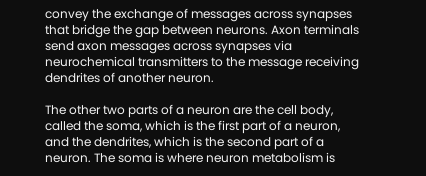convey the exchange of messages across synapses that bridge the gap between neurons. Axon terminals send axon messages across synapses via neurochemical transmitters to the message receiving dendrites of another neuron.

The other two parts of a neuron are the cell body, called the soma, which is the first part of a neuron, and the dendrites, which is the second part of a neuron. The soma is where neuron metabolism is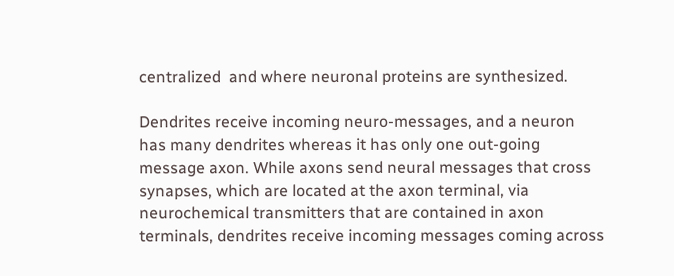centralized  and where neuronal proteins are synthesized.

Dendrites receive incoming neuro-messages, and a neuron has many dendrites whereas it has only one out-going message axon. While axons send neural messages that cross synapses, which are located at the axon terminal, via neurochemical transmitters that are contained in axon terminals, dendrites receive incoming messages coming across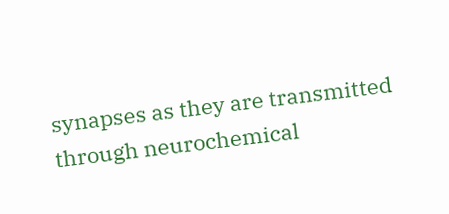synapses as they are transmitted through neurochemical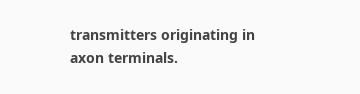transmitters originating in axon terminals.